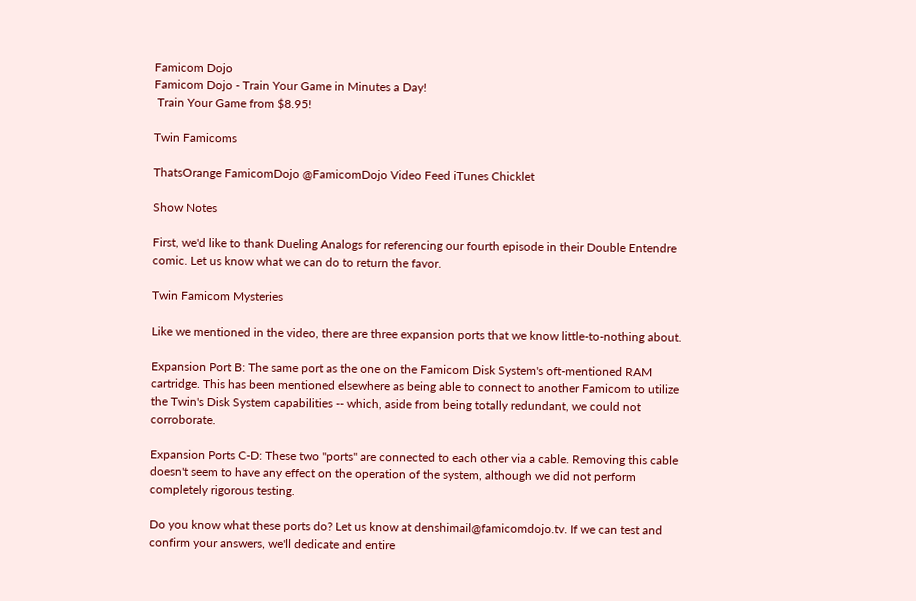Famicom Dojo
Famicom Dojo - Train Your Game in Minutes a Day!
 Train Your Game from $8.95!

Twin Famicoms

ThatsOrange FamicomDojo @FamicomDojo Video Feed iTunes Chicklet

Show Notes

First, we'd like to thank Dueling Analogs for referencing our fourth episode in their Double Entendre comic. Let us know what we can do to return the favor.

Twin Famicom Mysteries

Like we mentioned in the video, there are three expansion ports that we know little-to-nothing about.

Expansion Port B: The same port as the one on the Famicom Disk System's oft-mentioned RAM cartridge. This has been mentioned elsewhere as being able to connect to another Famicom to utilize the Twin's Disk System capabilities -- which, aside from being totally redundant, we could not corroborate.

Expansion Ports C-D: These two "ports" are connected to each other via a cable. Removing this cable doesn't seem to have any effect on the operation of the system, although we did not perform completely rigorous testing.

Do you know what these ports do? Let us know at denshimail@famicomdojo.tv. If we can test and confirm your answers, we'll dedicate and entire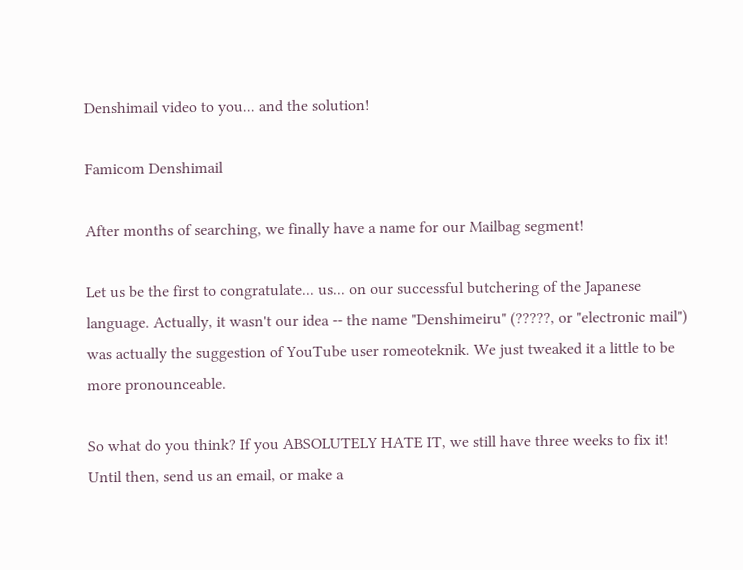Denshimail video to you... and the solution!

Famicom Denshimail

After months of searching, we finally have a name for our Mailbag segment!

Let us be the first to congratulate... us... on our successful butchering of the Japanese language. Actually, it wasn't our idea -- the name "Denshimeiru" (?????, or "electronic mail") was actually the suggestion of YouTube user romeoteknik. We just tweaked it a little to be more pronounceable.

So what do you think? If you ABSOLUTELY HATE IT, we still have three weeks to fix it! Until then, send us an email, or make a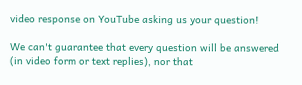video response on YouTube asking us your question!

We can't guarantee that every question will be answered (in video form or text replies), nor that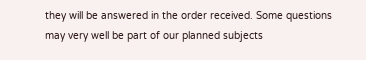they will be answered in the order received. Some questions may very well be part of our planned subjects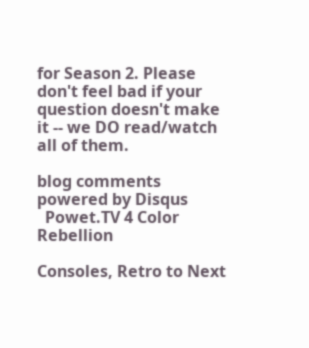for Season 2. Please don't feel bad if your question doesn't make it -- we DO read/watch all of them.

blog comments powered by Disqus
  Powet.TV 4 Color Rebellion

Consoles, Retro to Next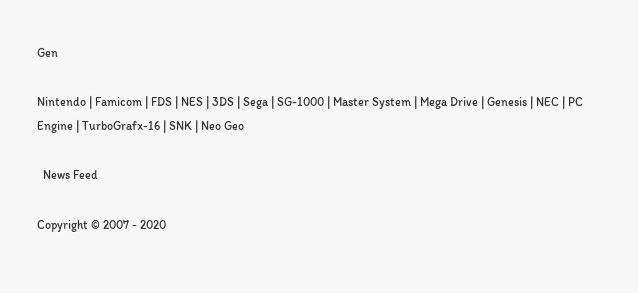Gen

Nintendo | Famicom | FDS | NES | 3DS | Sega | SG-1000 | Master System | Mega Drive | Genesis | NEC | PC Engine | TurboGrafx-16 | SNK | Neo Geo

  News Feed

Copyright © 2007 - 2020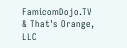FamicomDojo.TV & That's Orange, LLC